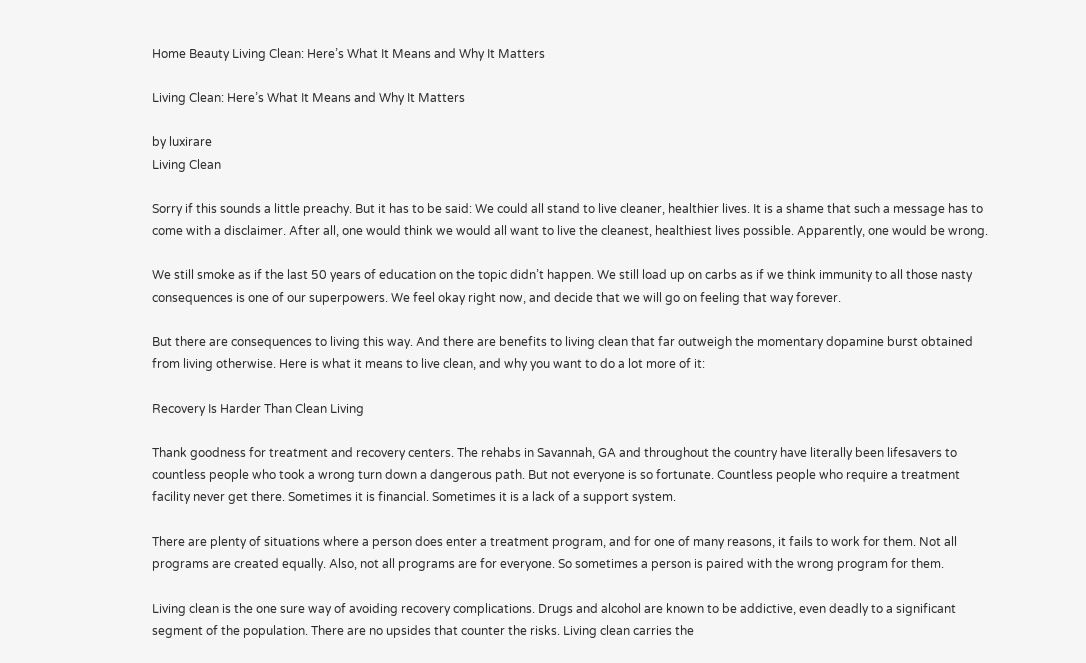Home Beauty Living Clean: Here’s What It Means and Why It Matters

Living Clean: Here’s What It Means and Why It Matters

by luxirare
Living Clean

Sorry if this sounds a little preachy. But it has to be said: We could all stand to live cleaner, healthier lives. It is a shame that such a message has to come with a disclaimer. After all, one would think we would all want to live the cleanest, healthiest lives possible. Apparently, one would be wrong.

We still smoke as if the last 50 years of education on the topic didn’t happen. We still load up on carbs as if we think immunity to all those nasty consequences is one of our superpowers. We feel okay right now, and decide that we will go on feeling that way forever.

But there are consequences to living this way. And there are benefits to living clean that far outweigh the momentary dopamine burst obtained from living otherwise. Here is what it means to live clean, and why you want to do a lot more of it:

Recovery Is Harder Than Clean Living

Thank goodness for treatment and recovery centers. The rehabs in Savannah, GA and throughout the country have literally been lifesavers to countless people who took a wrong turn down a dangerous path. But not everyone is so fortunate. Countless people who require a treatment facility never get there. Sometimes it is financial. Sometimes it is a lack of a support system.

There are plenty of situations where a person does enter a treatment program, and for one of many reasons, it fails to work for them. Not all programs are created equally. Also, not all programs are for everyone. So sometimes a person is paired with the wrong program for them.

Living clean is the one sure way of avoiding recovery complications. Drugs and alcohol are known to be addictive, even deadly to a significant segment of the population. There are no upsides that counter the risks. Living clean carries the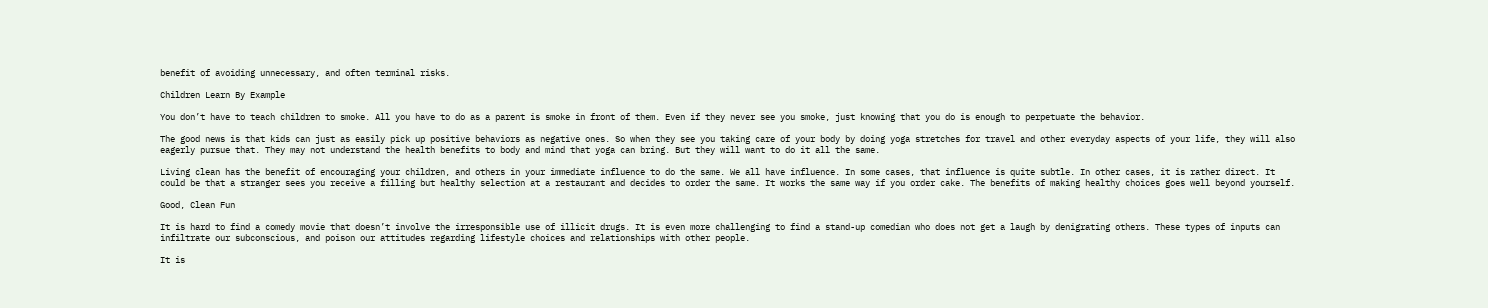benefit of avoiding unnecessary, and often terminal risks.

Children Learn By Example

You don’t have to teach children to smoke. All you have to do as a parent is smoke in front of them. Even if they never see you smoke, just knowing that you do is enough to perpetuate the behavior.

The good news is that kids can just as easily pick up positive behaviors as negative ones. So when they see you taking care of your body by doing yoga stretches for travel and other everyday aspects of your life, they will also eagerly pursue that. They may not understand the health benefits to body and mind that yoga can bring. But they will want to do it all the same.

Living clean has the benefit of encouraging your children, and others in your immediate influence to do the same. We all have influence. In some cases, that influence is quite subtle. In other cases, it is rather direct. It could be that a stranger sees you receive a filling but healthy selection at a restaurant and decides to order the same. It works the same way if you order cake. The benefits of making healthy choices goes well beyond yourself.

Good, Clean Fun

It is hard to find a comedy movie that doesn’t involve the irresponsible use of illicit drugs. It is even more challenging to find a stand-up comedian who does not get a laugh by denigrating others. These types of inputs can infiltrate our subconscious, and poison our attitudes regarding lifestyle choices and relationships with other people.

It is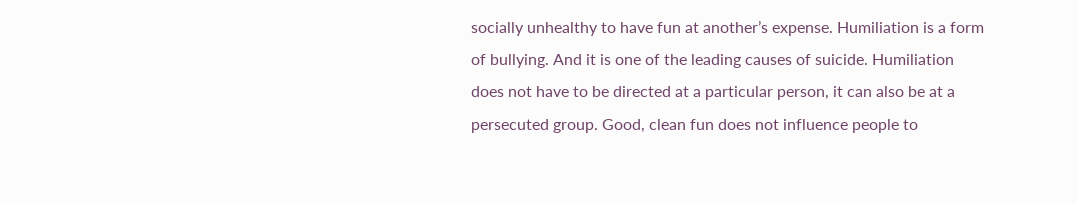socially unhealthy to have fun at another’s expense. Humiliation is a form of bullying. And it is one of the leading causes of suicide. Humiliation does not have to be directed at a particular person, it can also be at a persecuted group. Good, clean fun does not influence people to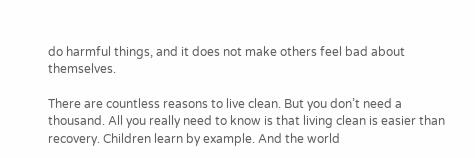do harmful things, and it does not make others feel bad about themselves.

There are countless reasons to live clean. But you don’t need a thousand. All you really need to know is that living clean is easier than recovery. Children learn by example. And the world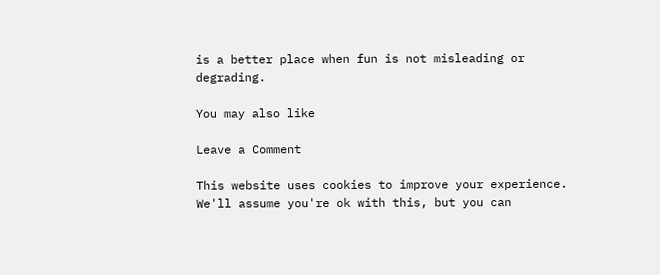is a better place when fun is not misleading or degrading.

You may also like

Leave a Comment

This website uses cookies to improve your experience. We'll assume you're ok with this, but you can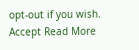opt-out if you wish. Accept Read More